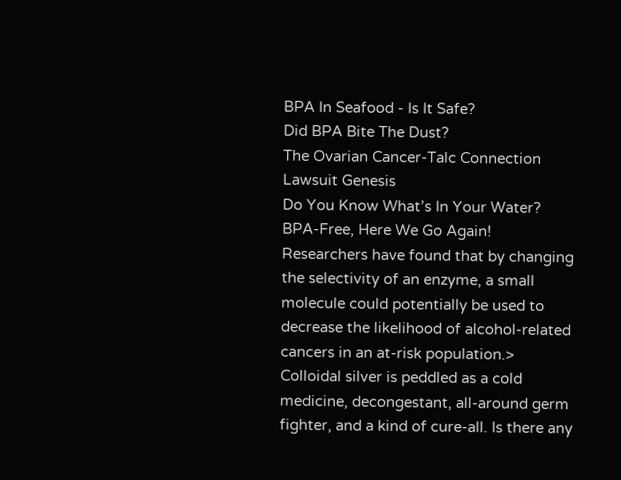BPA In Seafood - Is It Safe?
Did BPA Bite The Dust?
The Ovarian Cancer-Talc Connection Lawsuit Genesis
Do You Know What’s In Your Water?
BPA-Free, Here We Go Again!
Researchers have found that by changing the selectivity of an enzyme, a small molecule could potentially be used to decrease the likelihood of alcohol-related cancers in an at-risk population.>
Colloidal silver is peddled as a cold medicine, decongestant, all-around germ fighter, and a kind of cure-all. Is there any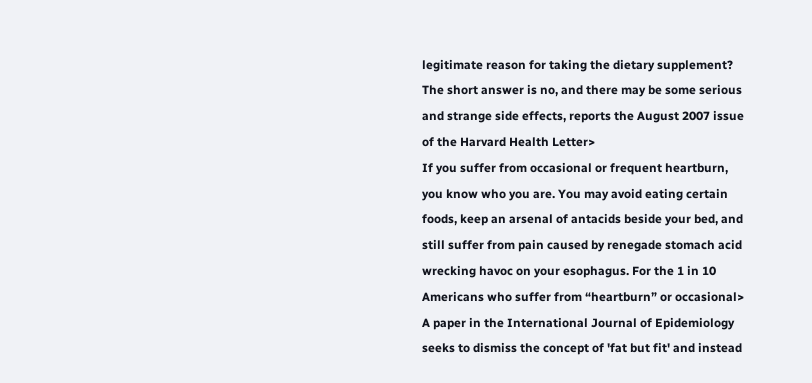legitimate reason for taking the dietary supplement? The short answer is no, and there may be some serious and strange side effects, reports the August 2007 issue of the Harvard Health Letter>
If you suffer from occasional or frequent heartburn, you know who you are. You may avoid eating certain foods, keep an arsenal of antacids beside your bed, and still suffer from pain caused by renegade stomach acid wrecking havoc on your esophagus. For the 1 in 10 Americans who suffer from “heartburn” or occasional>
A paper in the International Journal of Epidemiology seeks to dismiss the concept of 'fat but fit' and instead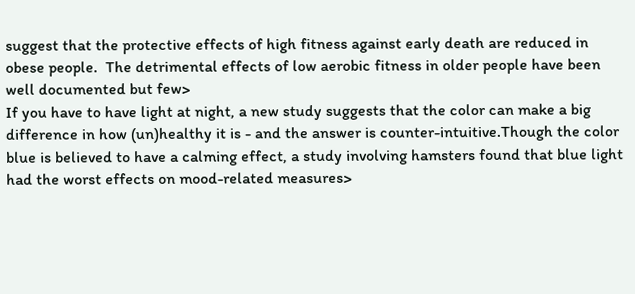suggest that the protective effects of high fitness against early death are reduced in obese people.  The detrimental effects of low aerobic fitness in older people have been well documented but few>
If you have to have light at night, a new study suggests that the color can make a big difference in how (un)healthy it is - and the answer is counter-intuitive.Though the color blue is believed to have a calming effect, a study involving hamsters found that blue light had the worst effects on mood-related measures>